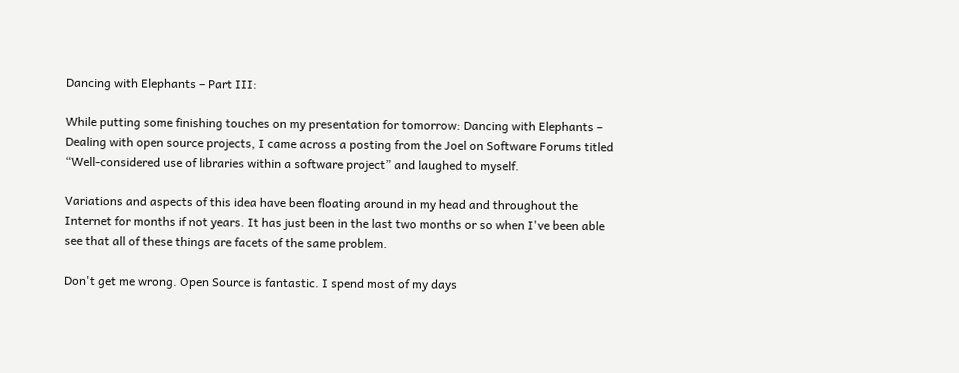Dancing with Elephants – Part III:

While putting some finishing touches on my presentation for tomorrow: Dancing with Elephants – Dealing with open source projects, I came across a posting from the Joel on Software Forums titled “Well-considered use of libraries within a software project” and laughed to myself.

Variations and aspects of this idea have been floating around in my head and throughout the Internet for months if not years. It has just been in the last two months or so when I've been able see that all of these things are facets of the same problem.

Don't get me wrong. Open Source is fantastic. I spend most of my days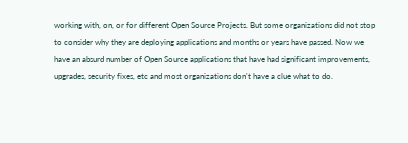working with, on, or for different Open Source Projects. But some organizations did not stop to consider why they are deploying applications and months or years have passed. Now we have an absurd number of Open Source applications that have had significant improvements, upgrades, security fixes, etc and most organizations don't have a clue what to do.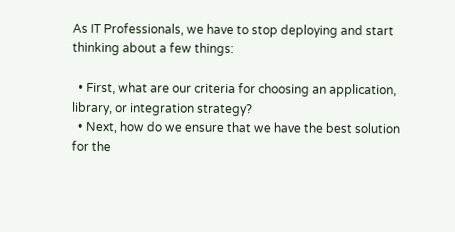As IT Professionals, we have to stop deploying and start thinking about a few things:

  • First, what are our criteria for choosing an application, library, or integration strategy?
  • Next, how do we ensure that we have the best solution for the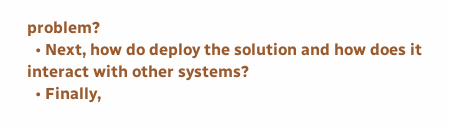problem?
  • Next, how do deploy the solution and how does it interact with other systems?
  • Finally,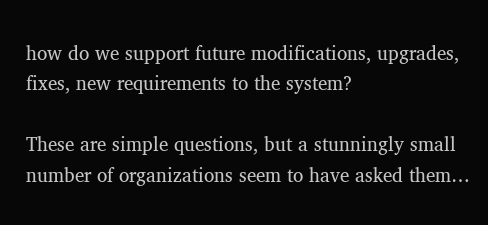how do we support future modifications, upgrades, fixes, new requirements to the system?

These are simple questions, but a stunningly small number of organizations seem to have asked them…